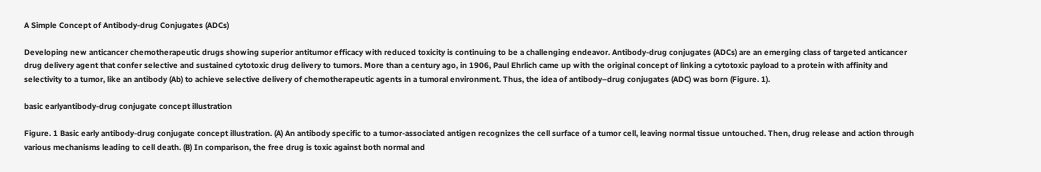A Simple Concept of Antibody-drug Conjugates (ADCs)

Developing new anticancer chemotherapeutic drugs showing superior antitumor efficacy with reduced toxicity is continuing to be a challenging endeavor. Antibody-drug conjugates (ADCs) are an emerging class of targeted anticancer drug delivery agent that confer selective and sustained cytotoxic drug delivery to tumors. More than a century ago, in 1906, Paul Ehrlich came up with the original concept of linking a cytotoxic payload to a protein with affinity and selectivity to a tumor, like an antibody (Ab) to achieve selective delivery of chemotherapeutic agents in a tumoral environment. Thus, the idea of antibody–drug conjugates (ADC) was born (Figure. 1).

basic earlyantibody-drug conjugate concept illustration

Figure. 1 Basic early antibody-drug conjugate concept illustration. (A) An antibody specific to a tumor-associated antigen recognizes the cell surface of a tumor cell, leaving normal tissue untouched. Then, drug release and action through various mechanisms leading to cell death. (B) In comparison, the free drug is toxic against both normal and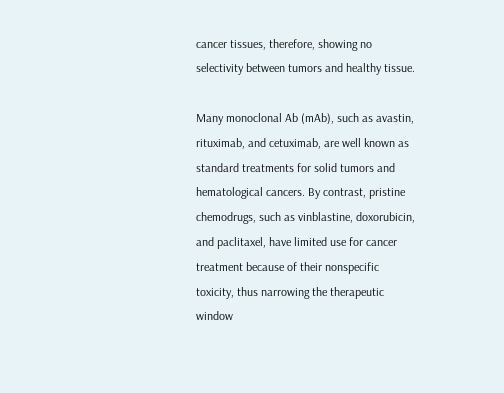cancer tissues, therefore, showing no selectivity between tumors and healthy tissue.

Many monoclonal Ab (mAb), such as avastin, rituximab, and cetuximab, are well known as standard treatments for solid tumors and hematological cancers. By contrast, pristine chemodrugs, such as vinblastine, doxorubicin, and paclitaxel, have limited use for cancer treatment because of their nonspecific toxicity, thus narrowing the therapeutic window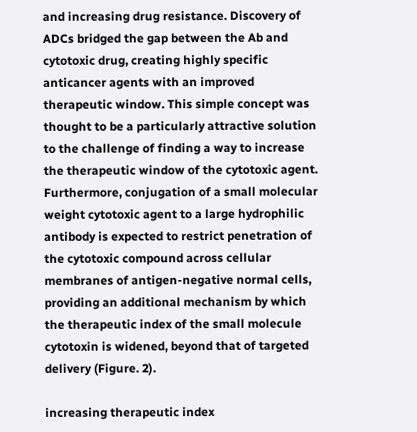and increasing drug resistance. Discovery of ADCs bridged the gap between the Ab and cytotoxic drug, creating highly specific anticancer agents with an improved therapeutic window. This simple concept was thought to be a particularly attractive solution to the challenge of finding a way to increase the therapeutic window of the cytotoxic agent. Furthermore, conjugation of a small molecular weight cytotoxic agent to a large hydrophilic antibody is expected to restrict penetration of the cytotoxic compound across cellular membranes of antigen-negative normal cells, providing an additional mechanism by which the therapeutic index of the small molecule cytotoxin is widened, beyond that of targeted delivery (Figure. 2).

increasing therapeutic index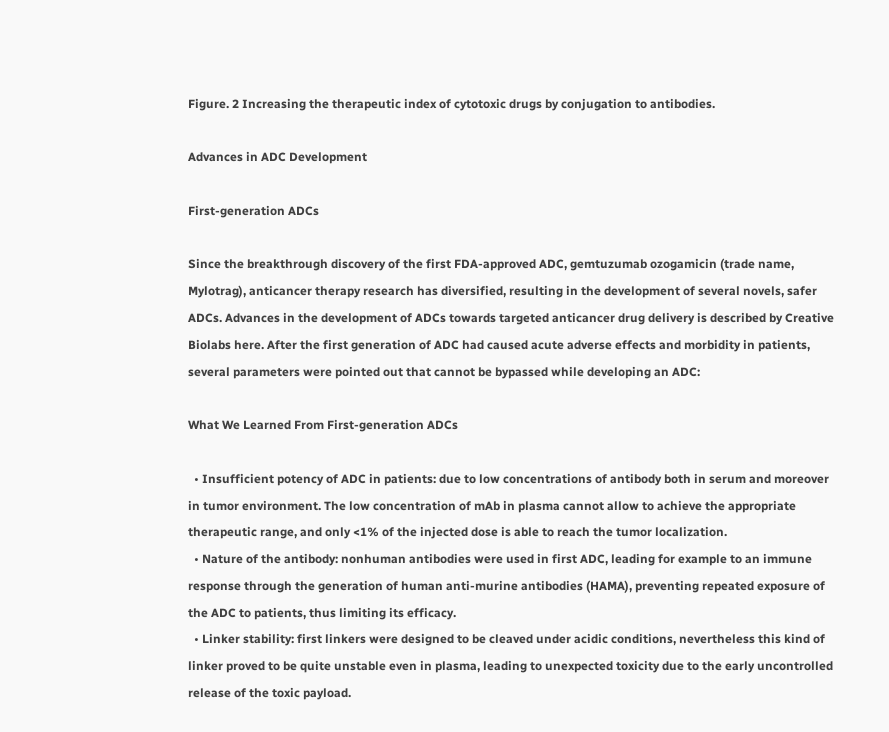Figure. 2 Increasing the therapeutic index of cytotoxic drugs by conjugation to antibodies.

Advances in ADC Development

First-generation ADCs

Since the breakthrough discovery of the first FDA-approved ADC, gemtuzumab ozogamicin (trade name, Mylotrag), anticancer therapy research has diversified, resulting in the development of several novels, safer ADCs. Advances in the development of ADCs towards targeted anticancer drug delivery is described by Creative Biolabs here. After the first generation of ADC had caused acute adverse effects and morbidity in patients, several parameters were pointed out that cannot be bypassed while developing an ADC:

What We Learned From First-generation ADCs

  • Insufficient potency of ADC in patients: due to low concentrations of antibody both in serum and moreover in tumor environment. The low concentration of mAb in plasma cannot allow to achieve the appropriate therapeutic range, and only <1% of the injected dose is able to reach the tumor localization.
  • Nature of the antibody: nonhuman antibodies were used in first ADC, leading for example to an immune response through the generation of human anti-murine antibodies (HAMA), preventing repeated exposure of the ADC to patients, thus limiting its efficacy.
  • Linker stability: first linkers were designed to be cleaved under acidic conditions, nevertheless this kind of linker proved to be quite unstable even in plasma, leading to unexpected toxicity due to the early uncontrolled release of the toxic payload.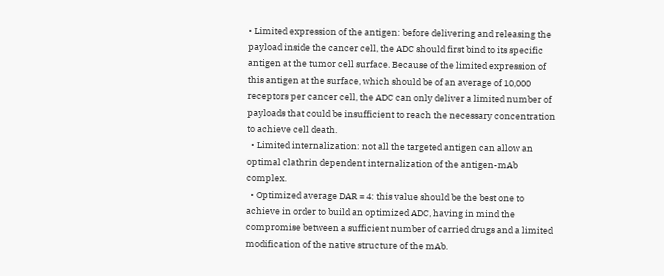• Limited expression of the antigen: before delivering and releasing the payload inside the cancer cell, the ADC should first bind to its specific antigen at the tumor cell surface. Because of the limited expression of this antigen at the surface, which should be of an average of 10,000 receptors per cancer cell, the ADC can only deliver a limited number of payloads that could be insufficient to reach the necessary concentration to achieve cell death.
  • Limited internalization: not all the targeted antigen can allow an optimal clathrin dependent internalization of the antigen-mAb complex.
  • Optimized average DAR = 4: this value should be the best one to achieve in order to build an optimized ADC, having in mind the compromise between a sufficient number of carried drugs and a limited modification of the native structure of the mAb.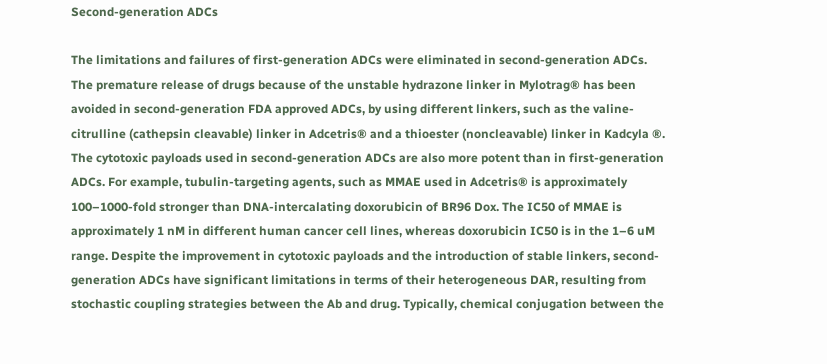Second-generation ADCs

The limitations and failures of first-generation ADCs were eliminated in second-generation ADCs. The premature release of drugs because of the unstable hydrazone linker in Mylotrag® has been avoided in second-generation FDA approved ADCs, by using different linkers, such as the valine-citrulline (cathepsin cleavable) linker in Adcetris® and a thioester (noncleavable) linker in Kadcyla ®. The cytotoxic payloads used in second-generation ADCs are also more potent than in first-generation ADCs. For example, tubulin-targeting agents, such as MMAE used in Adcetris® is approximately 100–1000-fold stronger than DNA-intercalating doxorubicin of BR96 Dox. The IC50 of MMAE is approximately 1 nM in different human cancer cell lines, whereas doxorubicin IC50 is in the 1–6 uM range. Despite the improvement in cytotoxic payloads and the introduction of stable linkers, second-generation ADCs have significant limitations in terms of their heterogeneous DAR, resulting from stochastic coupling strategies between the Ab and drug. Typically, chemical conjugation between the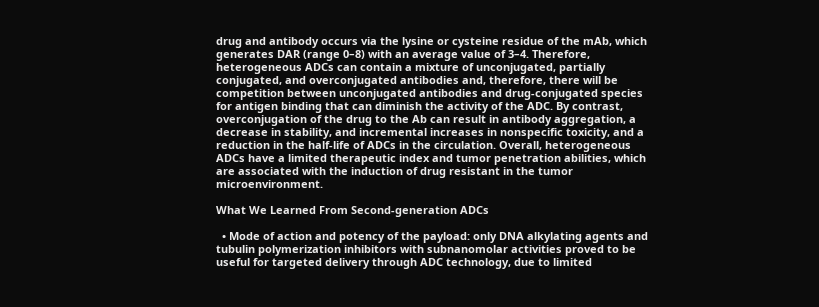drug and antibody occurs via the lysine or cysteine residue of the mAb, which generates DAR (range 0–8) with an average value of 3–4. Therefore, heterogeneous ADCs can contain a mixture of unconjugated, partially conjugated, and overconjugated antibodies and, therefore, there will be competition between unconjugated antibodies and drug-conjugated species for antigen binding that can diminish the activity of the ADC. By contrast, overconjugation of the drug to the Ab can result in antibody aggregation, a decrease in stability, and incremental increases in nonspecific toxicity, and a reduction in the half-life of ADCs in the circulation. Overall, heterogeneous ADCs have a limited therapeutic index and tumor penetration abilities, which are associated with the induction of drug resistant in the tumor microenvironment.

What We Learned From Second-generation ADCs

  • Mode of action and potency of the payload: only DNA alkylating agents and tubulin polymerization inhibitors with subnanomolar activities proved to be useful for targeted delivery through ADC technology, due to limited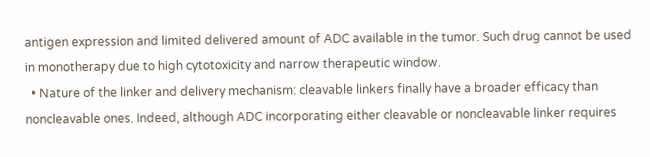antigen expression and limited delivered amount of ADC available in the tumor. Such drug cannot be used in monotherapy due to high cytotoxicity and narrow therapeutic window.
  • Nature of the linker and delivery mechanism: cleavable linkers finally have a broader efficacy than noncleavable ones. Indeed, although ADC incorporating either cleavable or noncleavable linker requires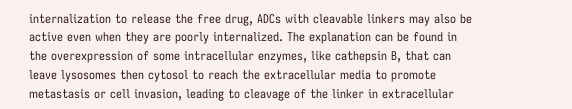internalization to release the free drug, ADCs with cleavable linkers may also be active even when they are poorly internalized. The explanation can be found in the overexpression of some intracellular enzymes, like cathepsin B, that can leave lysosomes then cytosol to reach the extracellular media to promote metastasis or cell invasion, leading to cleavage of the linker in extracellular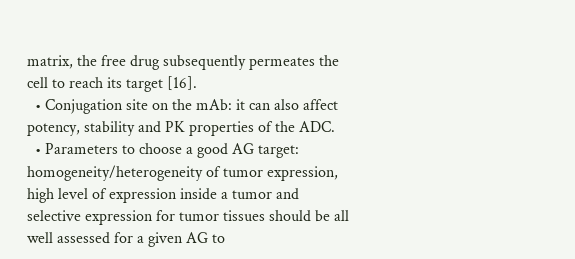matrix, the free drug subsequently permeates the cell to reach its target [16].
  • Conjugation site on the mAb: it can also affect potency, stability and PK properties of the ADC.
  • Parameters to choose a good AG target: homogeneity/heterogeneity of tumor expression, high level of expression inside a tumor and selective expression for tumor tissues should be all well assessed for a given AG to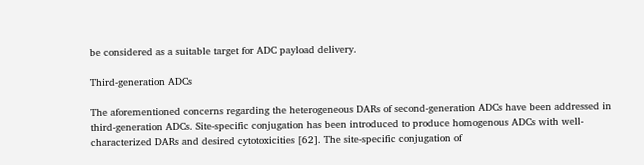be considered as a suitable target for ADC payload delivery.

Third-generation ADCs

The aforementioned concerns regarding the heterogeneous DARs of second-generation ADCs have been addressed in third-generation ADCs. Site-specific conjugation has been introduced to produce homogenous ADCs with well-characterized DARs and desired cytotoxicities [62]. The site-specific conjugation of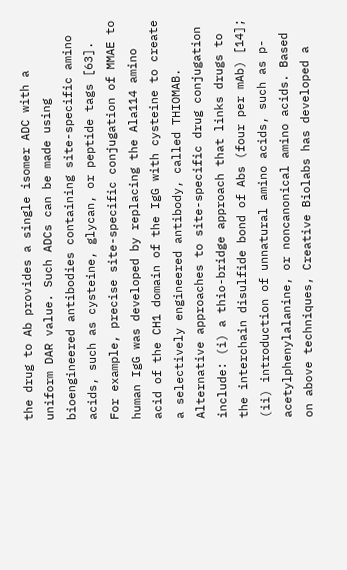the drug to Ab provides a single isomer ADC with a uniform DAR value. Such ADCs can be made using bioengineered antibodies containing site-specific amino acids, such as cysteine, glycan, or peptide tags [63]. For example, precise site-specific conjugation of MMAE to human IgG was developed by replacing the Ala114 amino acid of the CH1 domain of the IgG with cysteine to create a selectively engineered antibody, called THIOMAB. Alternative approaches to site-specific drug conjugation include: (i) a thio-bridge approach that links drugs to the interchain disulfide bond of Abs (four per mAb) [14]; (ii) introduction of unnatural amino acids, such as p-acetylphenylalanine, or noncanonical amino acids. Based on above techniques, Creative Biolabs has developed a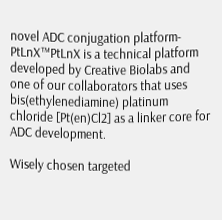novel ADC conjugation platform-PtLnX™PtLnX is a technical platform developed by Creative Biolabs and one of our collaborators that uses bis(ethylenediamine) platinum chloride [Pt(en)Cl2] as a linker core for ADC development.

Wisely chosen targeted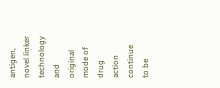antigen, novel linker technology and original mode of drug action continue to be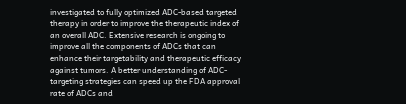investigated to fully optimized ADC-based targeted therapy in order to improve the therapeutic index of an overall ADC. Extensive research is ongoing to improve all the components of ADCs that can enhance their targetability and therapeutic efficacy against tumors. A better understanding of ADC-targeting strategies can speed up the FDA approval rate of ADCs and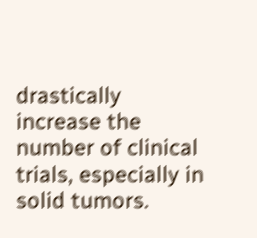drastically increase the number of clinical trials, especially in solid tumors.